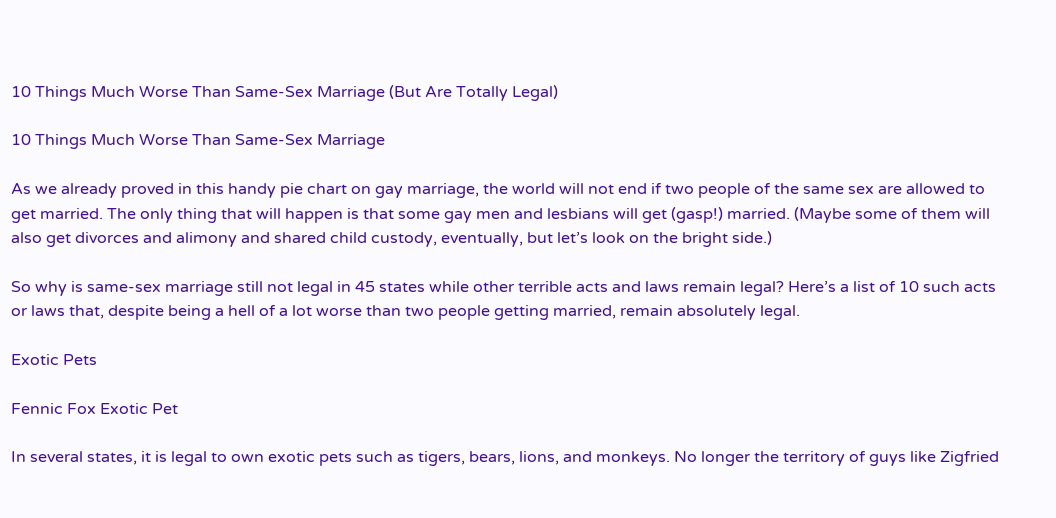10 Things Much Worse Than Same-Sex Marriage (But Are Totally Legal)

10 Things Much Worse Than Same-Sex Marriage

As we already proved in this handy pie chart on gay marriage, the world will not end if two people of the same sex are allowed to get married. The only thing that will happen is that some gay men and lesbians will get (gasp!) married. (Maybe some of them will also get divorces and alimony and shared child custody, eventually, but let’s look on the bright side.)

So why is same-sex marriage still not legal in 45 states while other terrible acts and laws remain legal? Here’s a list of 10 such acts or laws that, despite being a hell of a lot worse than two people getting married, remain absolutely legal.

Exotic Pets

Fennic Fox Exotic Pet

In several states, it is legal to own exotic pets such as tigers, bears, lions, and monkeys. No longer the territory of guys like Zigfried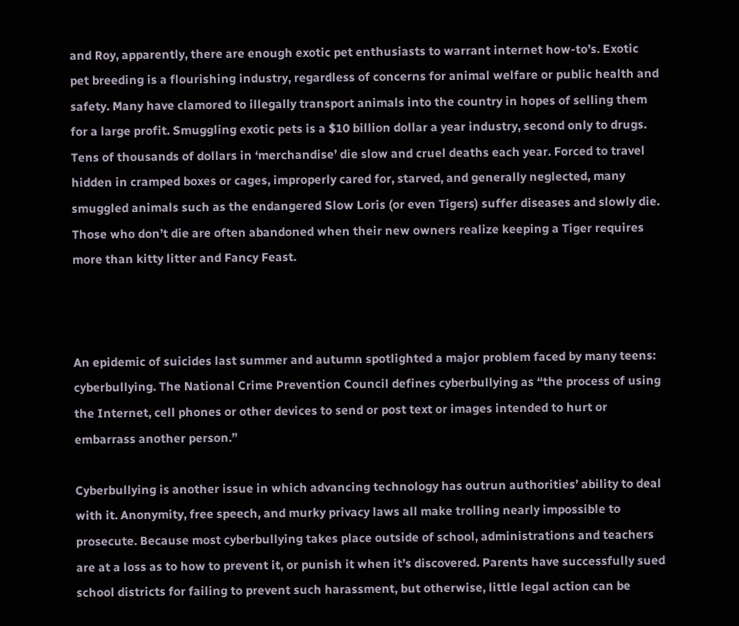and Roy, apparently, there are enough exotic pet enthusiasts to warrant internet how-to’s. Exotic pet breeding is a flourishing industry, regardless of concerns for animal welfare or public health and safety. Many have clamored to illegally transport animals into the country in hopes of selling them for a large profit. Smuggling exotic pets is a $10 billion dollar a year industry, second only to drugs. Tens of thousands of dollars in ‘merchandise’ die slow and cruel deaths each year. Forced to travel hidden in cramped boxes or cages, improperly cared for, starved, and generally neglected, many smuggled animals such as the endangered Slow Loris (or even Tigers) suffer diseases and slowly die. Those who don’t die are often abandoned when their new owners realize keeping a Tiger requires more than kitty litter and Fancy Feast.



An epidemic of suicides last summer and autumn spotlighted a major problem faced by many teens: cyberbullying. The National Crime Prevention Council defines cyberbullying as “the process of using the Internet, cell phones or other devices to send or post text or images intended to hurt or embarrass another person.”

Cyberbullying is another issue in which advancing technology has outrun authorities’ ability to deal with it. Anonymity, free speech, and murky privacy laws all make trolling nearly impossible to prosecute. Because most cyberbullying takes place outside of school, administrations and teachers are at a loss as to how to prevent it, or punish it when it’s discovered. Parents have successfully sued school districts for failing to prevent such harassment, but otherwise, little legal action can be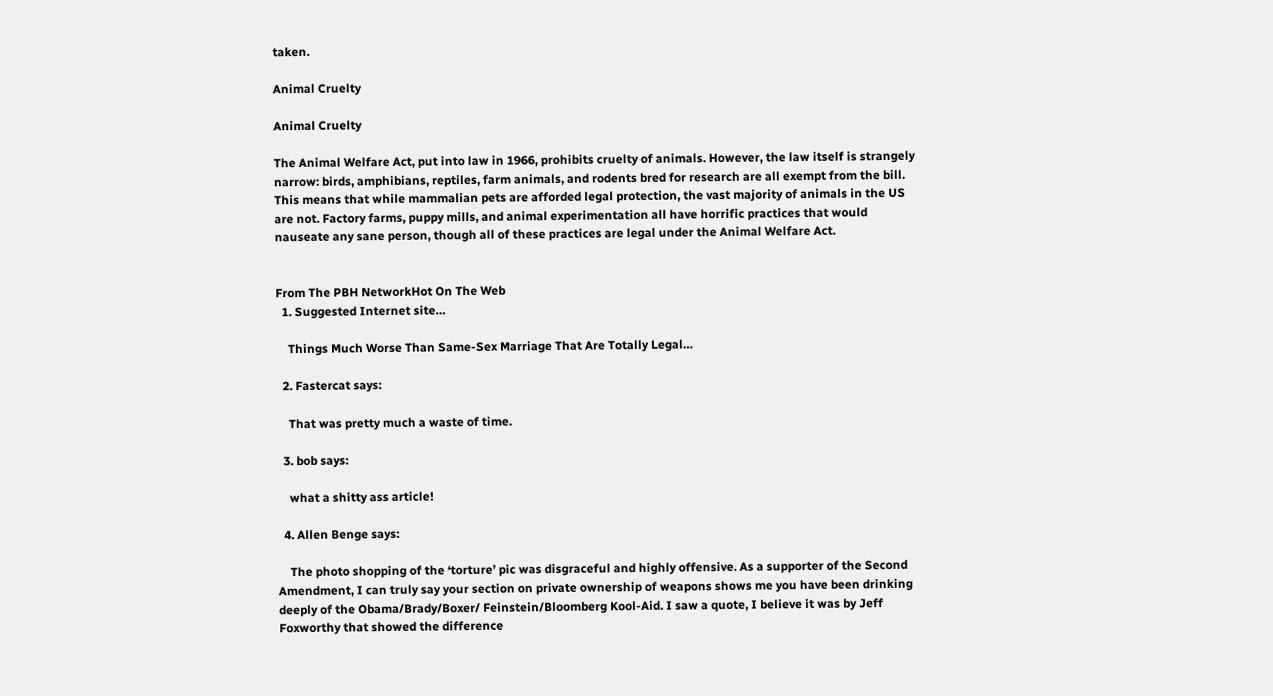taken.

Animal Cruelty

Animal Cruelty

The Animal Welfare Act, put into law in 1966, prohibits cruelty of animals. However, the law itself is strangely narrow: birds, amphibians, reptiles, farm animals, and rodents bred for research are all exempt from the bill. This means that while mammalian pets are afforded legal protection, the vast majority of animals in the US are not. Factory farms, puppy mills, and animal experimentation all have horrific practices that would nauseate any sane person, though all of these practices are legal under the Animal Welfare Act.


From The PBH NetworkHot On The Web
  1. Suggested Internet site…

    Things Much Worse Than Same-Sex Marriage That Are Totally Legal…

  2. Fastercat says:

    That was pretty much a waste of time.

  3. bob says:

    what a shitty ass article!

  4. Allen Benge says:

    The photo shopping of the ‘torture’ pic was disgraceful and highly offensive. As a supporter of the Second Amendment, I can truly say your section on private ownership of weapons shows me you have been drinking deeply of the Obama/Brady/Boxer/ Feinstein/Bloomberg Kool-Aid. I saw a quote, I believe it was by Jeff Foxworthy that showed the difference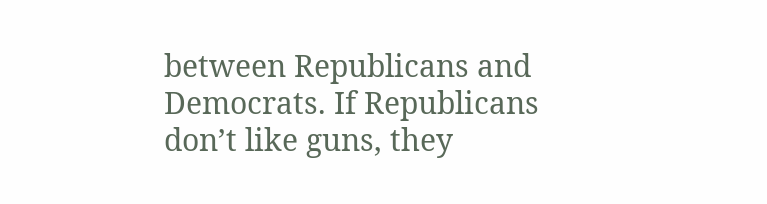between Republicans and Democrats. If Republicans don’t like guns, they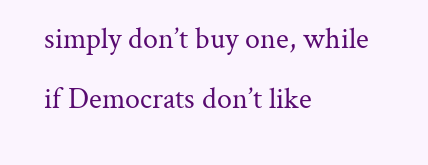simply don’t buy one, while if Democrats don’t like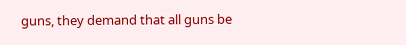guns, they demand that all guns be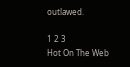outlawed.

1 2 3
Hot On The Web